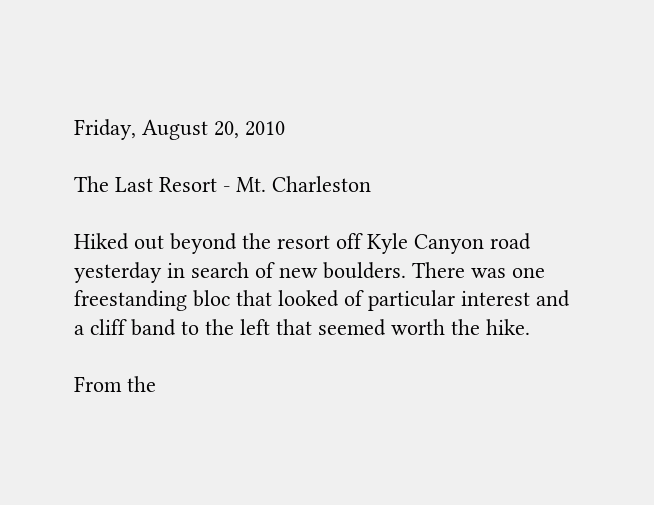Friday, August 20, 2010

The Last Resort - Mt. Charleston

Hiked out beyond the resort off Kyle Canyon road yesterday in search of new boulders. There was one freestanding bloc that looked of particular interest and a cliff band to the left that seemed worth the hike.

From the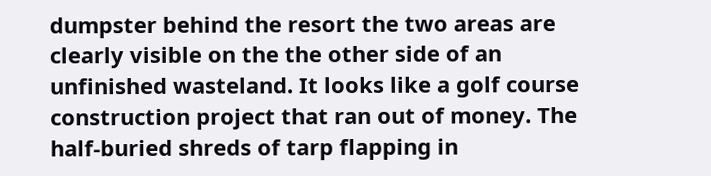dumpster behind the resort the two areas are clearly visible on the the other side of an unfinished wasteland. It looks like a golf course construction project that ran out of money. The half-buried shreds of tarp flapping in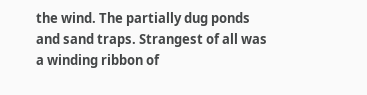the wind. The partially dug ponds and sand traps. Strangest of all was a winding ribbon of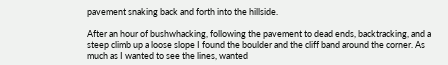pavement snaking back and forth into the hillside.

After an hour of bushwhacking, following the pavement to dead ends, backtracking, and a steep climb up a loose slope I found the boulder and the cliff band around the corner. As much as I wanted to see the lines, wanted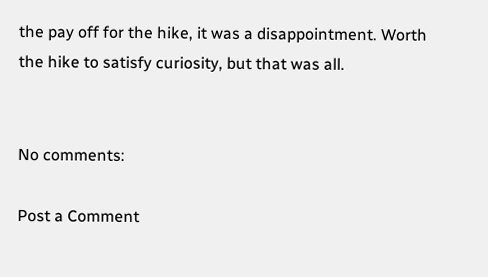the pay off for the hike, it was a disappointment. Worth the hike to satisfy curiosity, but that was all.


No comments:

Post a Comment